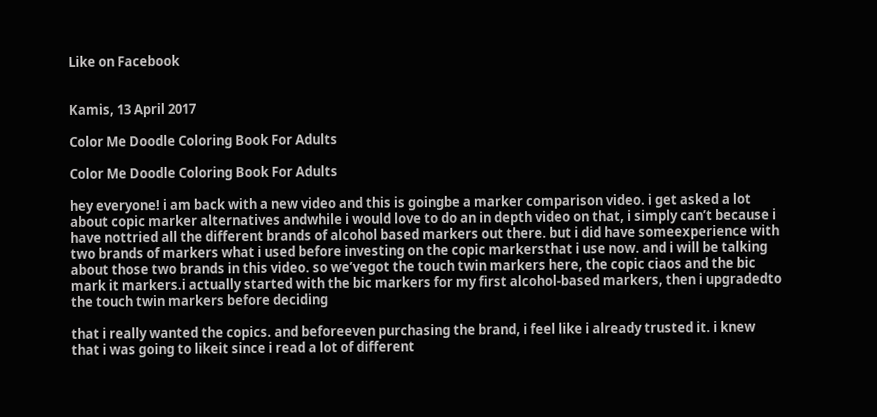Like on Facebook


Kamis, 13 April 2017

Color Me Doodle Coloring Book For Adults

Color Me Doodle Coloring Book For Adults

hey everyone! i am back with a new video and this is goingbe a marker comparison video. i get asked a lot about copic marker alternatives andwhile i would love to do an in depth video on that, i simply can’t because i have nottried all the different brands of alcohol based markers out there. but i did have someexperience with two brands of markers what i used before investing on the copic markersthat i use now. and i will be talking about those two brands in this video. so we’vegot the touch twin markers here, the copic ciaos and the bic mark it markers.i actually started with the bic markers for my first alcohol-based markers, then i upgradedto the touch twin markers before deciding

that i really wanted the copics. and beforeeven purchasing the brand, i feel like i already trusted it. i knew that i was going to likeit since i read a lot of different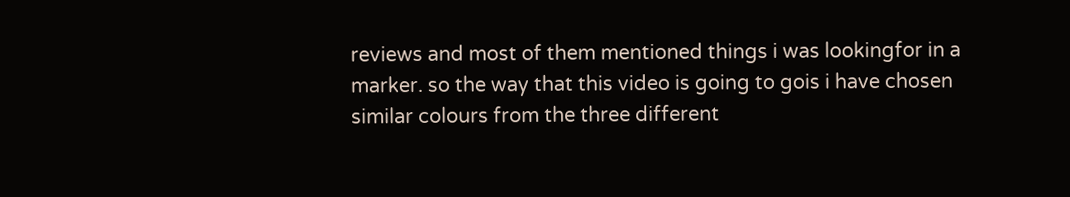reviews and most of them mentioned things i was lookingfor in a marker. so the way that this video is going to gois i have chosen similar colours from the three different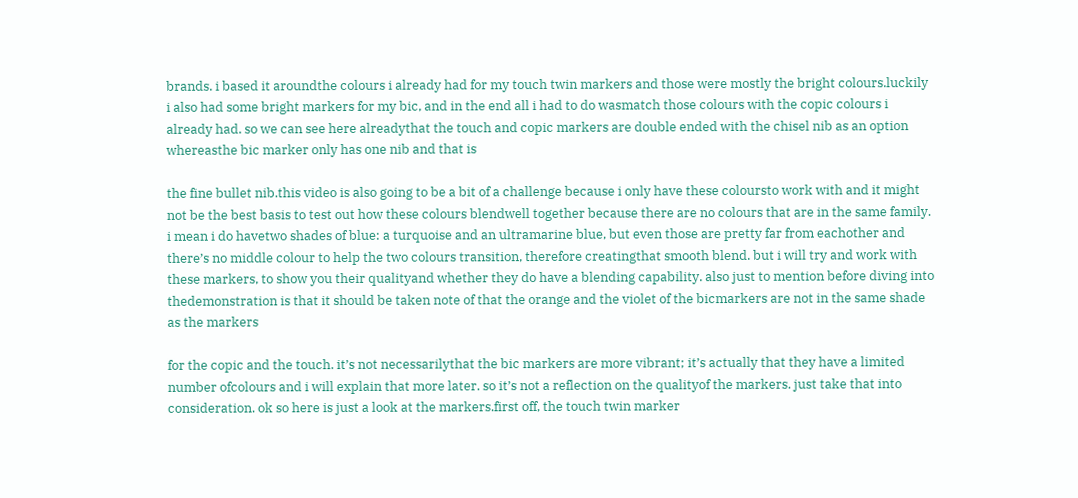brands. i based it aroundthe colours i already had for my touch twin markers and those were mostly the bright colours.luckily i also had some bright markers for my bic, and in the end all i had to do wasmatch those colours with the copic colours i already had. so we can see here alreadythat the touch and copic markers are double ended with the chisel nib as an option whereasthe bic marker only has one nib and that is

the fine bullet nib.this video is also going to be a bit of a challenge because i only have these coloursto work with and it might not be the best basis to test out how these colours blendwell together because there are no colours that are in the same family. i mean i do havetwo shades of blue: a turquoise and an ultramarine blue, but even those are pretty far from eachother and there’s no middle colour to help the two colours transition, therefore creatingthat smooth blend. but i will try and work with these markers, to show you their qualityand whether they do have a blending capability. also just to mention before diving into thedemonstration is that it should be taken note of that the orange and the violet of the bicmarkers are not in the same shade as the markers

for the copic and the touch. it’s not necessarilythat the bic markers are more vibrant; it’s actually that they have a limited number ofcolours and i will explain that more later. so it’s not a reflection on the qualityof the markers. just take that into consideration. ok so here is just a look at the markers.first off, the touch twin marker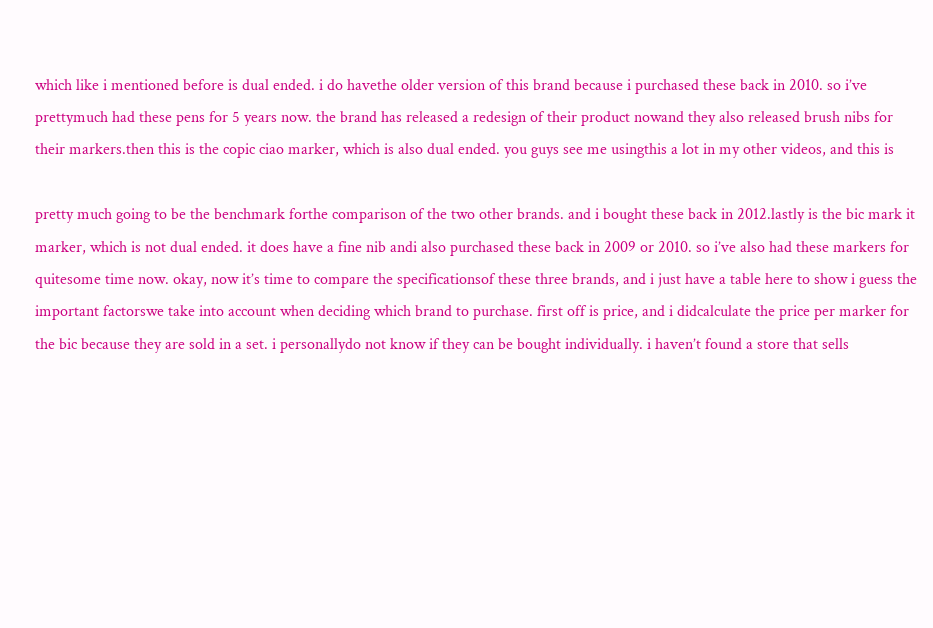which like i mentioned before is dual ended. i do havethe older version of this brand because i purchased these back in 2010. so i’ve prettymuch had these pens for 5 years now. the brand has released a redesign of their product nowand they also released brush nibs for their markers.then this is the copic ciao marker, which is also dual ended. you guys see me usingthis a lot in my other videos, and this is

pretty much going to be the benchmark forthe comparison of the two other brands. and i bought these back in 2012.lastly is the bic mark it marker, which is not dual ended. it does have a fine nib andi also purchased these back in 2009 or 2010. so i’ve also had these markers for quitesome time now. okay, now it’s time to compare the specificationsof these three brands, and i just have a table here to show i guess the important factorswe take into account when deciding which brand to purchase. first off is price, and i didcalculate the price per marker for the bic because they are sold in a set. i personallydo not know if they can be bought individually. i haven’t found a store that sells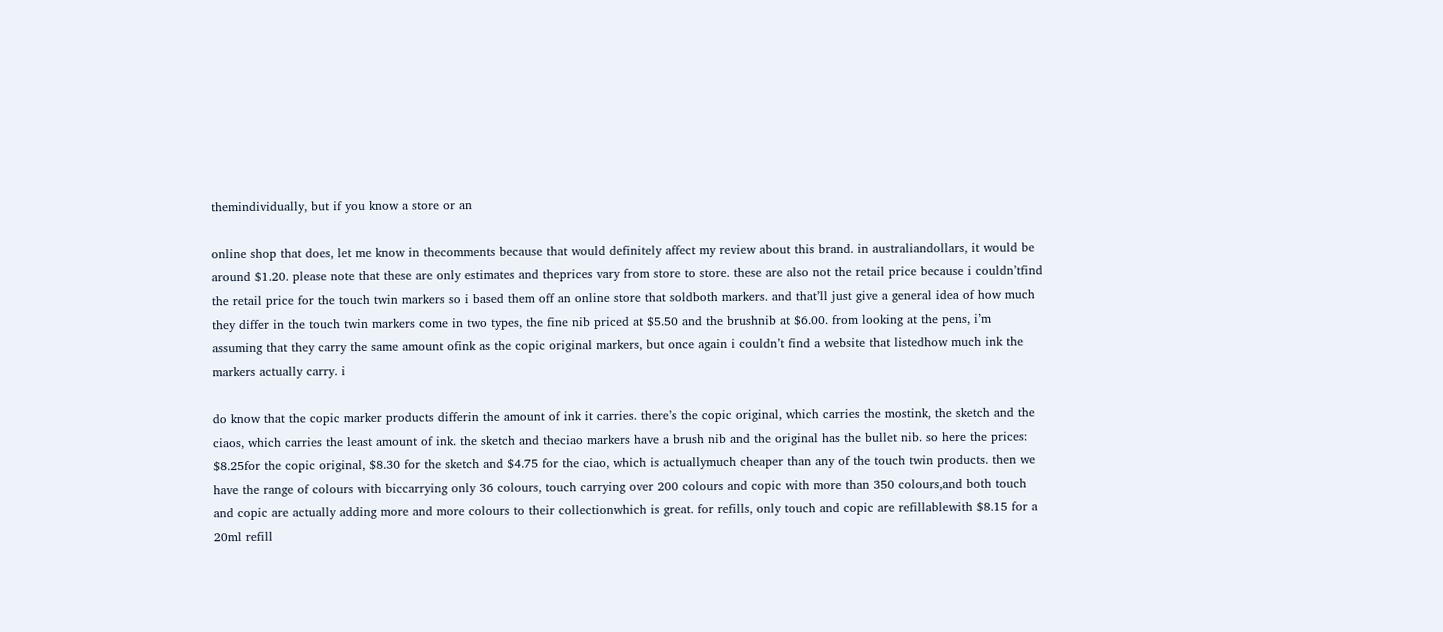themindividually, but if you know a store or an

online shop that does, let me know in thecomments because that would definitely affect my review about this brand. in australiandollars, it would be around $1.20. please note that these are only estimates and theprices vary from store to store. these are also not the retail price because i couldn’tfind the retail price for the touch twin markers so i based them off an online store that soldboth markers. and that’ll just give a general idea of how much they differ in the touch twin markers come in two types, the fine nib priced at $5.50 and the brushnib at $6.00. from looking at the pens, i’m assuming that they carry the same amount ofink as the copic original markers, but once again i couldn’t find a website that listedhow much ink the markers actually carry. i

do know that the copic marker products differin the amount of ink it carries. there’s the copic original, which carries the mostink, the sketch and the ciaos, which carries the least amount of ink. the sketch and theciao markers have a brush nib and the original has the bullet nib. so here the prices: $8.25for the copic original, $8.30 for the sketch and $4.75 for the ciao, which is actuallymuch cheaper than any of the touch twin products. then we have the range of colours with biccarrying only 36 colours, touch carrying over 200 colours and copic with more than 350 colours,and both touch and copic are actually adding more and more colours to their collectionwhich is great. for refills, only touch and copic are refillablewith $8.15 for a 20ml refill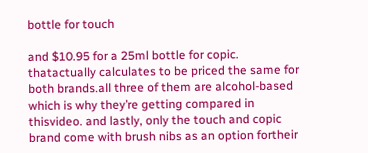bottle for touch

and $10.95 for a 25ml bottle for copic. thatactually calculates to be priced the same for both brands.all three of them are alcohol-based which is why they’re getting compared in thisvideo. and lastly, only the touch and copic brand come with brush nibs as an option fortheir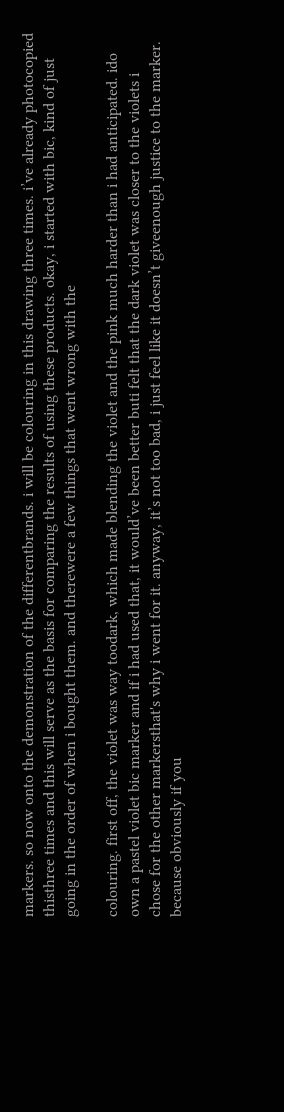markers. so now onto the demonstration of the differentbrands. i will be colouring in this drawing three times. i’ve already photocopied thisthree times and this will serve as the basis for comparing the results of using these products. okay, i started with bic, kind of just going in the order of when i bought them. and therewere a few things that went wrong with the

colouring. first off, the violet was way toodark, which made blending the violet and the pink much harder than i had anticipated. ido own a pastel violet bic marker and if i had used that, it would’ve been better buti felt that the dark violet was closer to the violets i chose for the other markersthat's why i went for it. anyway, it’s not too bad, i just feel like it doesn’t giveenough justice to the marker. because obviously if you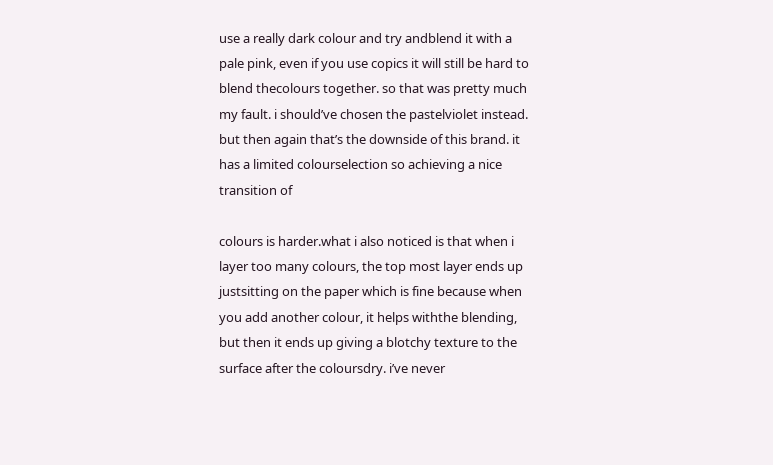use a really dark colour and try andblend it with a pale pink, even if you use copics it will still be hard to blend thecolours together. so that was pretty much my fault. i should’ve chosen the pastelviolet instead. but then again that’s the downside of this brand. it has a limited colourselection so achieving a nice transition of

colours is harder.what i also noticed is that when i layer too many colours, the top most layer ends up justsitting on the paper which is fine because when you add another colour, it helps withthe blending, but then it ends up giving a blotchy texture to the surface after the coloursdry. i’ve never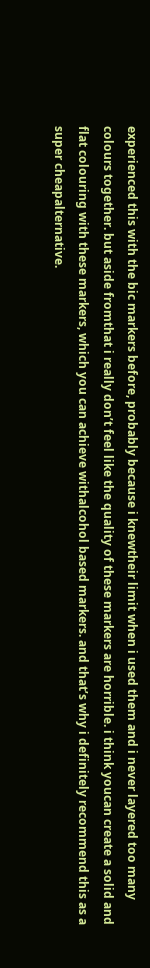experienced this with the bic markers before, probably because i knewtheir limit when i used them and i never layered too many colours together. but aside fromthat i really don’t feel like the quality of these markers are horrible. i think youcan create a solid and flat colouring with these markers, which you can achieve withalcohol based markers. and that’s why i definitely recommend this as a super cheapalternative.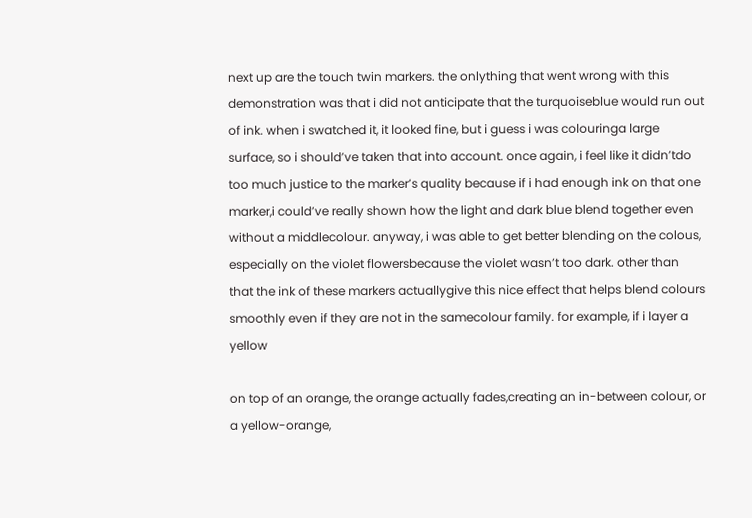next up are the touch twin markers. the onlything that went wrong with this demonstration was that i did not anticipate that the turquoiseblue would run out of ink. when i swatched it, it looked fine, but i guess i was colouringa large surface, so i should’ve taken that into account. once again, i feel like it didn’tdo too much justice to the marker’s quality because if i had enough ink on that one marker,i could’ve really shown how the light and dark blue blend together even without a middlecolour. anyway, i was able to get better blending on the colous, especially on the violet flowersbecause the violet wasn’t too dark. other than that the ink of these markers actuallygive this nice effect that helps blend colours smoothly even if they are not in the samecolour family. for example, if i layer a yellow

on top of an orange, the orange actually fades,creating an in-between colour, or a yellow-orange,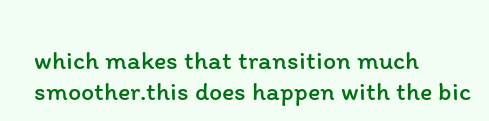which makes that transition much smoother.this does happen with the bic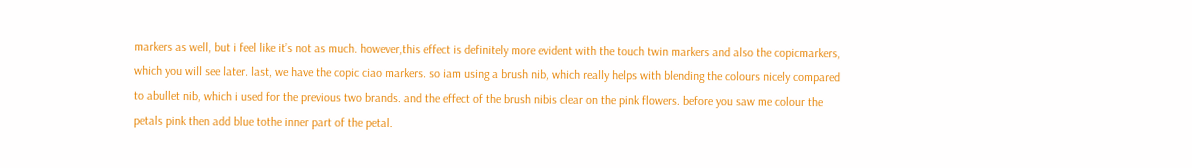markers as well, but i feel like it’s not as much. however,this effect is definitely more evident with the touch twin markers and also the copicmarkers, which you will see later. last, we have the copic ciao markers. so iam using a brush nib, which really helps with blending the colours nicely compared to abullet nib, which i used for the previous two brands. and the effect of the brush nibis clear on the pink flowers. before you saw me colour the petals pink then add blue tothe inner part of the petal.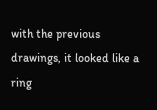with the previous drawings, it looked like a ring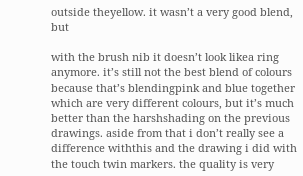outside theyellow. it wasn’t a very good blend, but

with the brush nib it doesn’t look likea ring anymore. it’s still not the best blend of colours because that’s blendingpink and blue together which are very different colours, but it’s much better than the harshshading on the previous drawings. aside from that i don’t really see a difference withthis and the drawing i did with the touch twin markers. the quality is very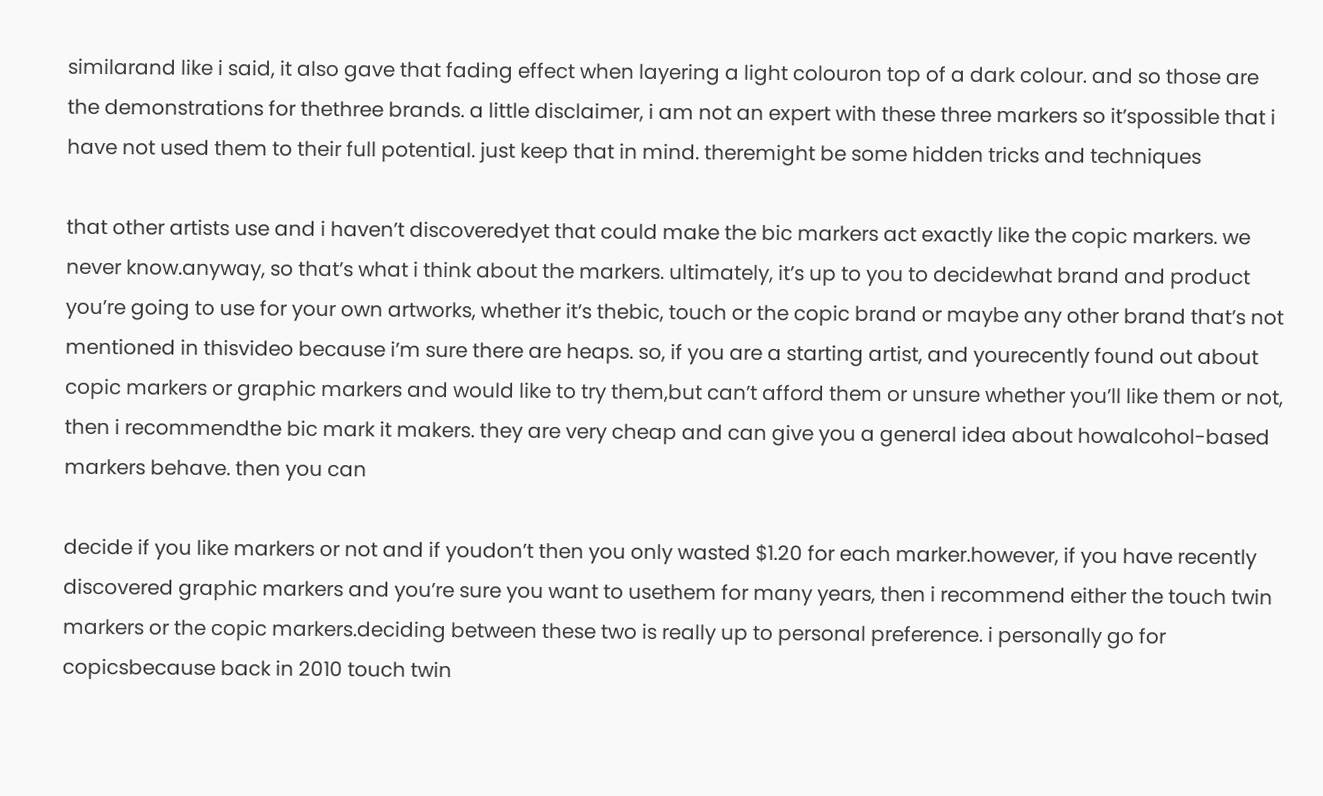similarand like i said, it also gave that fading effect when layering a light colouron top of a dark colour. and so those are the demonstrations for thethree brands. a little disclaimer, i am not an expert with these three markers so it’spossible that i have not used them to their full potential. just keep that in mind. theremight be some hidden tricks and techniques

that other artists use and i haven’t discoveredyet that could make the bic markers act exactly like the copic markers. we never know.anyway, so that’s what i think about the markers. ultimately, it’s up to you to decidewhat brand and product you’re going to use for your own artworks, whether it’s thebic, touch or the copic brand or maybe any other brand that’s not mentioned in thisvideo because i’m sure there are heaps. so, if you are a starting artist, and yourecently found out about copic markers or graphic markers and would like to try them,but can’t afford them or unsure whether you’ll like them or not, then i recommendthe bic mark it makers. they are very cheap and can give you a general idea about howalcohol-based markers behave. then you can

decide if you like markers or not and if youdon’t then you only wasted $1.20 for each marker.however, if you have recently discovered graphic markers and you’re sure you want to usethem for many years, then i recommend either the touch twin markers or the copic markers.deciding between these two is really up to personal preference. i personally go for copicsbecause back in 2010 touch twin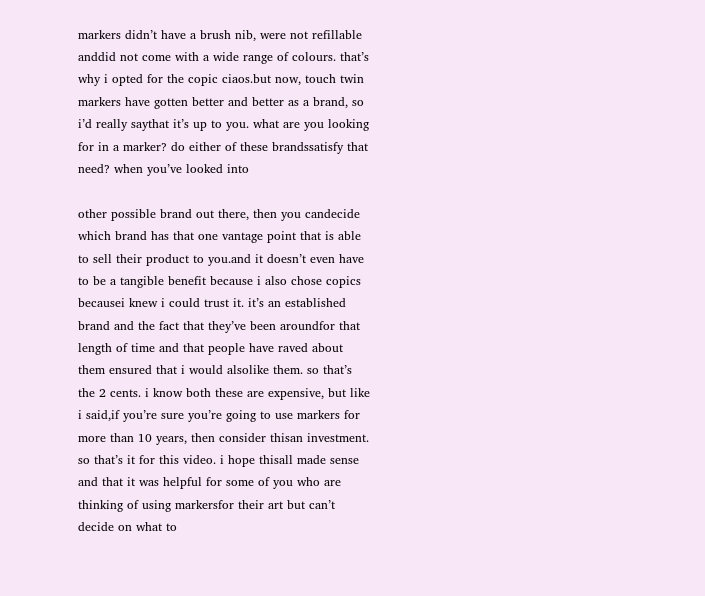markers didn’t have a brush nib, were not refillable anddid not come with a wide range of colours. that’s why i opted for the copic ciaos.but now, touch twin markers have gotten better and better as a brand, so i’d really saythat it’s up to you. what are you looking for in a marker? do either of these brandssatisfy that need? when you’ve looked into

other possible brand out there, then you candecide which brand has that one vantage point that is able to sell their product to you.and it doesn’t even have to be a tangible benefit because i also chose copics becausei knew i could trust it. it’s an established brand and the fact that they’ve been aroundfor that length of time and that people have raved about them ensured that i would alsolike them. so that’s the 2 cents. i know both these are expensive, but like i said,if you’re sure you’re going to use markers for more than 10 years, then consider thisan investment. so that’s it for this video. i hope thisall made sense and that it was helpful for some of you who are thinking of using markersfor their art but can’t decide on what to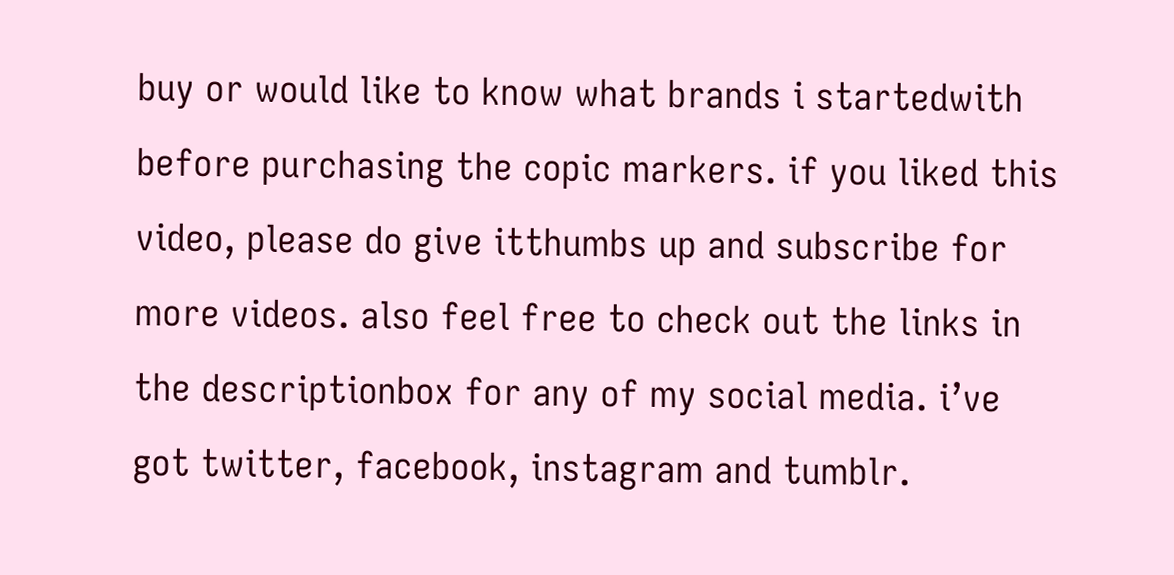buy or would like to know what brands i startedwith before purchasing the copic markers. if you liked this video, please do give itthumbs up and subscribe for more videos. also feel free to check out the links in the descriptionbox for any of my social media. i’ve got twitter, facebook, instagram and tumblr.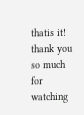thatis it! thank you so much for watching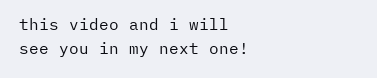this video and i will see you in my next one!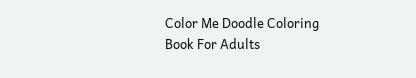Color Me Doodle Coloring Book For Adults